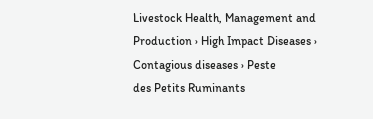Livestock Health, Management and Production › High Impact Diseases › Contagious diseases › Peste
des Petits Ruminants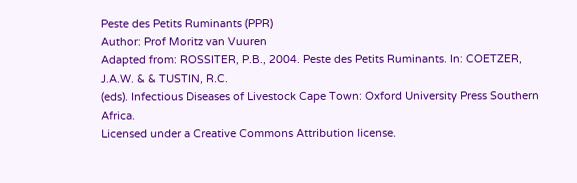Peste des Petits Ruminants (PPR)
Author: Prof Moritz van Vuuren
Adapted from: ROSSITER, P.B., 2004. Peste des Petits Ruminants. In: COETZER, J.A.W. & & TUSTIN, R.C.
(eds). Infectious Diseases of Livestock Cape Town: Oxford University Press Southern Africa.
Licensed under a Creative Commons Attribution license.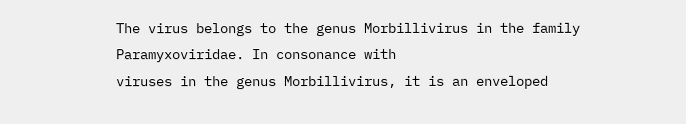The virus belongs to the genus Morbillivirus in the family Paramyxoviridae. In consonance with
viruses in the genus Morbillivirus, it is an enveloped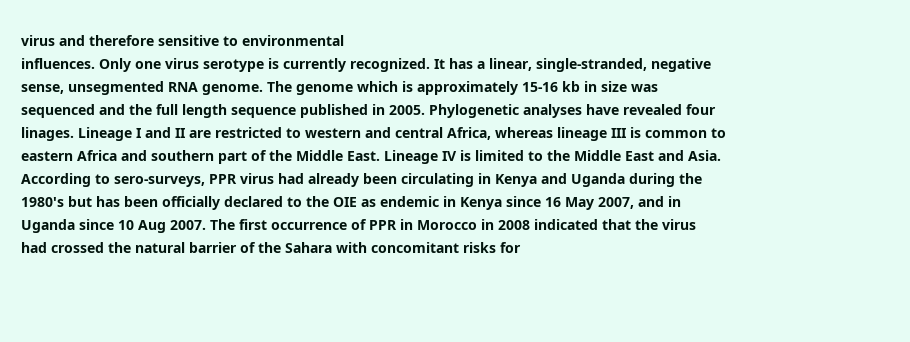virus and therefore sensitive to environmental
influences. Only one virus serotype is currently recognized. It has a linear, single-stranded, negative
sense, unsegmented RNA genome. The genome which is approximately 15-16 kb in size was
sequenced and the full length sequence published in 2005. Phylogenetic analyses have revealed four
linages. Lineage I and II are restricted to western and central Africa, whereas lineage III is common to
eastern Africa and southern part of the Middle East. Lineage IV is limited to the Middle East and Asia.
According to sero-surveys, PPR virus had already been circulating in Kenya and Uganda during the
1980's but has been officially declared to the OIE as endemic in Kenya since 16 May 2007, and in
Uganda since 10 Aug 2007. The first occurrence of PPR in Morocco in 2008 indicated that the virus
had crossed the natural barrier of the Sahara with concomitant risks for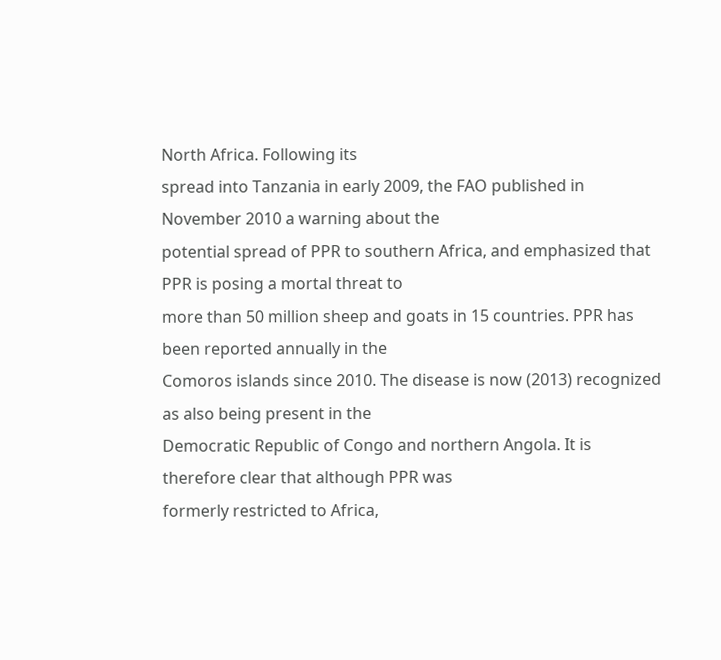North Africa. Following its
spread into Tanzania in early 2009, the FAO published in November 2010 a warning about the
potential spread of PPR to southern Africa, and emphasized that PPR is posing a mortal threat to
more than 50 million sheep and goats in 15 countries. PPR has been reported annually in the
Comoros islands since 2010. The disease is now (2013) recognized as also being present in the
Democratic Republic of Congo and northern Angola. It is therefore clear that although PPR was
formerly restricted to Africa,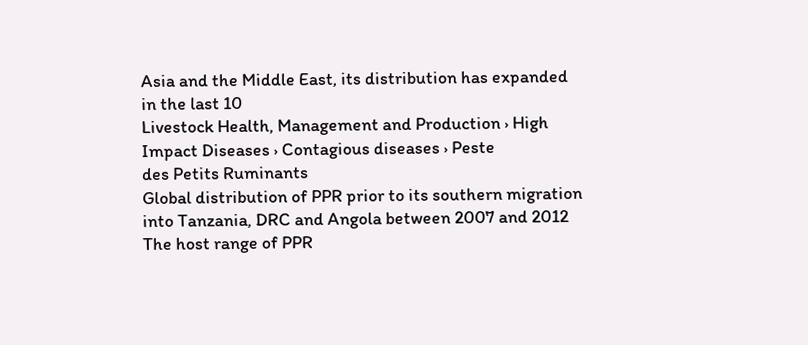Asia and the Middle East, its distribution has expanded in the last 10
Livestock Health, Management and Production › High Impact Diseases › Contagious diseases › Peste
des Petits Ruminants
Global distribution of PPR prior to its southern migration
into Tanzania, DRC and Angola between 2007 and 2012
The host range of PPR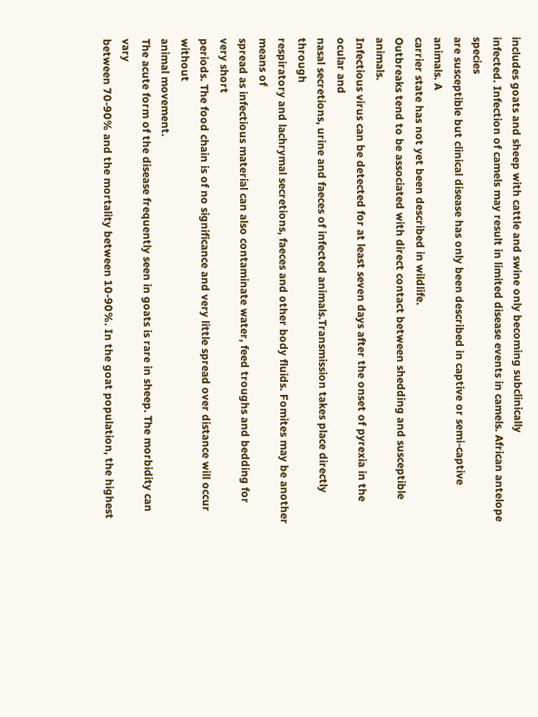includes goats and sheep with cattle and swine only becoming subclinically
infected. Infection of camels may result in limited disease events in camels. African antelope species
are susceptible but clinical disease has only been described in captive or semi-captive animals. A
carrier state has not yet been described in wildlife.
Outbreaks tend to be associated with direct contact between shedding and susceptible animals.
Infectious virus can be detected for at least seven days after the onset of pyrexia in the ocular and
nasal secretions, urine and faeces of infected animals.Transmission takes place directly through
respiratory and lachrymal secretions, faeces and other body fluids. Fomites may be another means of
spread as infectious material can also contaminate water, feed troughs and bedding for very short
periods. The food chain is of no significance and very little spread over distance will occur without
animal movement.
The acute form of the disease frequently seen in goats is rare in sheep. The morbidity can vary
between 70-90% and the mortality between 10-90%. In the goat population, the highest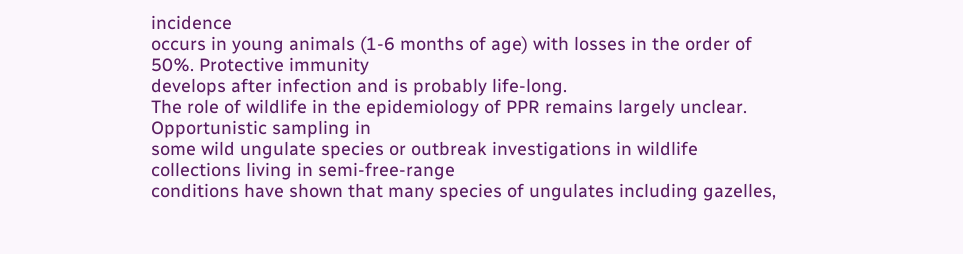incidence
occurs in young animals (1-6 months of age) with losses in the order of 50%. Protective immunity
develops after infection and is probably life-long.
The role of wildlife in the epidemiology of PPR remains largely unclear. Opportunistic sampling in
some wild ungulate species or outbreak investigations in wildlife collections living in semi-free-range
conditions have shown that many species of ungulates including gazelles,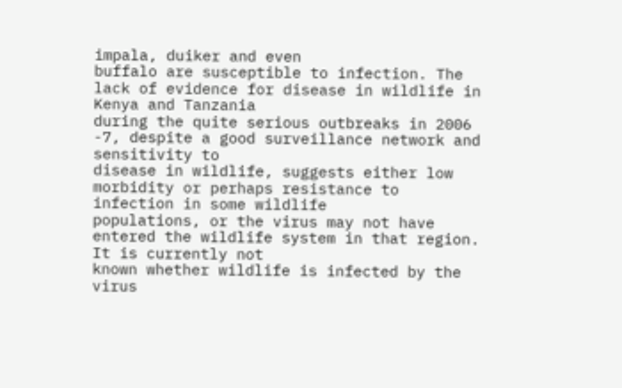impala, duiker and even
buffalo are susceptible to infection. The lack of evidence for disease in wildlife in Kenya and Tanzania
during the quite serious outbreaks in 2006 -7, despite a good surveillance network and sensitivity to
disease in wildlife, suggests either low morbidity or perhaps resistance to infection in some wildlife
populations, or the virus may not have entered the wildlife system in that region. It is currently not
known whether wildlife is infected by the virus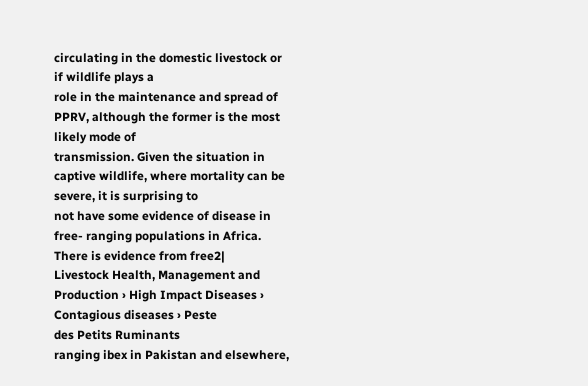circulating in the domestic livestock or if wildlife plays a
role in the maintenance and spread of PPRV, although the former is the most likely mode of
transmission. Given the situation in captive wildlife, where mortality can be severe, it is surprising to
not have some evidence of disease in free- ranging populations in Africa. There is evidence from free2|
Livestock Health, Management and Production › High Impact Diseases › Contagious diseases › Peste
des Petits Ruminants
ranging ibex in Pakistan and elsewhere,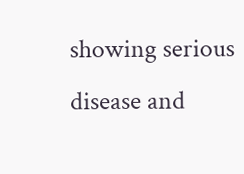showing serious disease and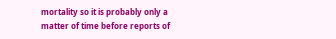mortality so it is probably only a
matter of time before reports of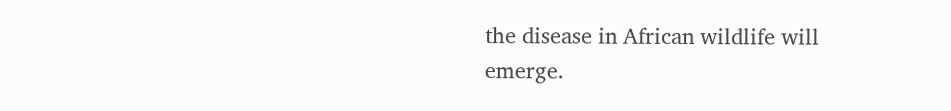the disease in African wildlife will emerge.